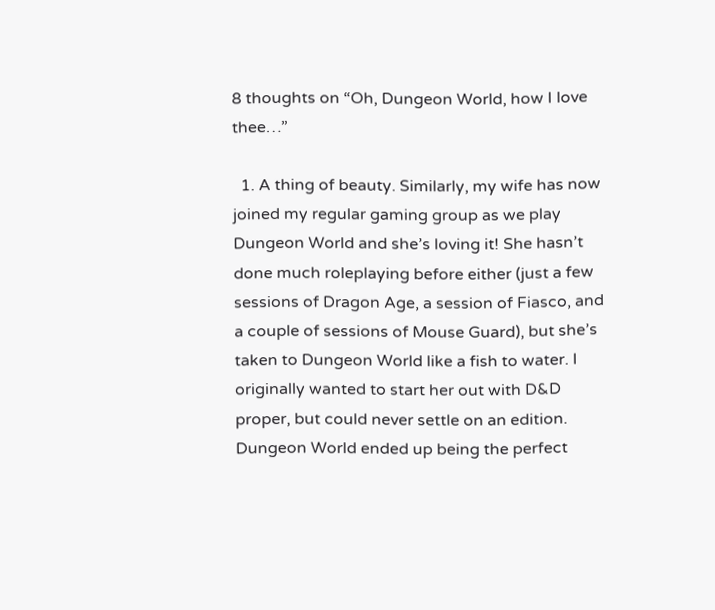8 thoughts on “Oh, Dungeon World, how I love thee…”

  1. A thing of beauty. Similarly, my wife has now joined my regular gaming group as we play Dungeon World and she’s loving it! She hasn’t done much roleplaying before either (just a few sessions of Dragon Age, a session of Fiasco, and a couple of sessions of Mouse Guard), but she’s taken to Dungeon World like a fish to water. I originally wanted to start her out with D&D proper, but could never settle on an edition. Dungeon World ended up being the perfect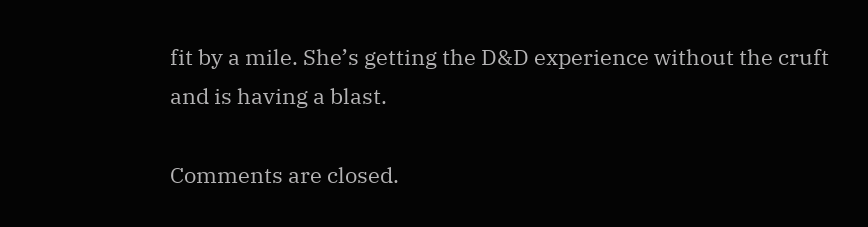fit by a mile. She’s getting the D&D experience without the cruft and is having a blast.

Comments are closed.